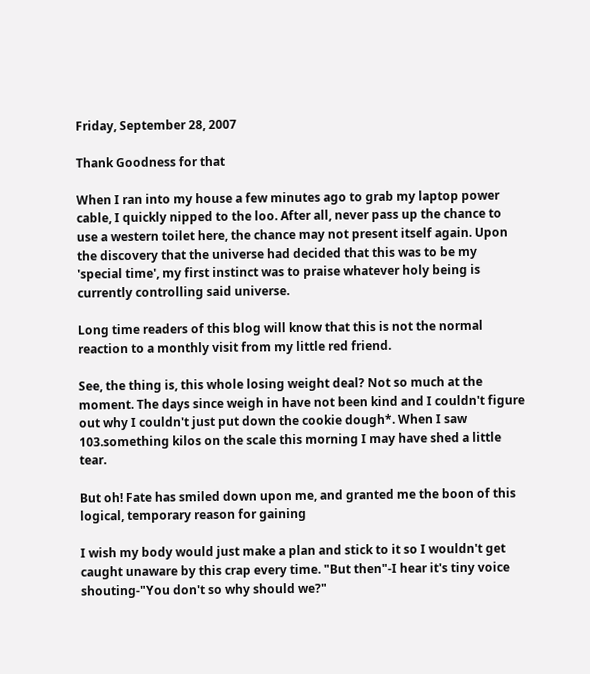Friday, September 28, 2007

Thank Goodness for that

When I ran into my house a few minutes ago to grab my laptop power cable, I quickly nipped to the loo. After all, never pass up the chance to use a western toilet here, the chance may not present itself again. Upon the discovery that the universe had decided that this was to be my 'special time', my first instinct was to praise whatever holy being is currently controlling said universe.

Long time readers of this blog will know that this is not the normal reaction to a monthly visit from my little red friend.

See, the thing is, this whole losing weight deal? Not so much at the moment. The days since weigh in have not been kind and I couldn't figure out why I couldn't just put down the cookie dough*. When I saw 103.something kilos on the scale this morning I may have shed a little tear.

But oh! Fate has smiled down upon me, and granted me the boon of this logical, temporary reason for gaining

I wish my body would just make a plan and stick to it so I wouldn't get caught unaware by this crap every time. "But then"-I hear it's tiny voice shouting-"You don't so why should we?"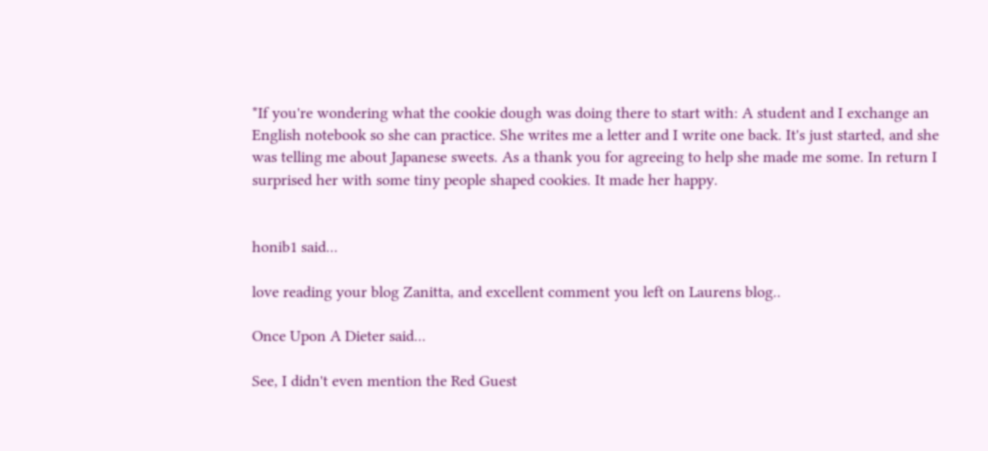*If you're wondering what the cookie dough was doing there to start with: A student and I exchange an English notebook so she can practice. She writes me a letter and I write one back. It's just started, and she was telling me about Japanese sweets. As a thank you for agreeing to help she made me some. In return I surprised her with some tiny people shaped cookies. It made her happy.


honib1 said...

love reading your blog Zanitta, and excellent comment you left on Laurens blog..

Once Upon A Dieter said...

See, I didn't even mention the Red Guest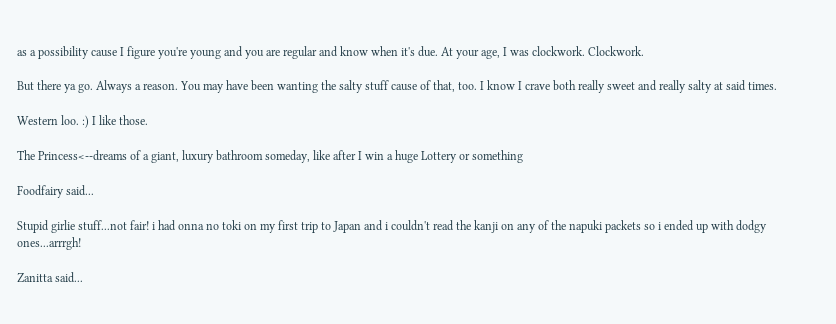as a possibility cause I figure you're young and you are regular and know when it's due. At your age, I was clockwork. Clockwork.

But there ya go. Always a reason. You may have been wanting the salty stuff cause of that, too. I know I crave both really sweet and really salty at said times.

Western loo. :) I like those.

The Princess<--dreams of a giant, luxury bathroom someday, like after I win a huge Lottery or something

Foodfairy said...

Stupid girlie stuff...not fair! i had onna no toki on my first trip to Japan and i couldn't read the kanji on any of the napuki packets so i ended up with dodgy ones...arrrgh!

Zanitta said...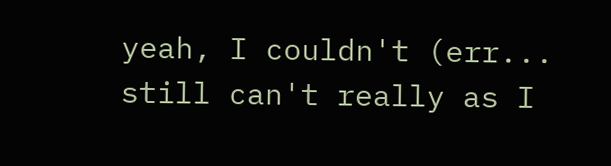yeah, I couldn't (err... still can't really as I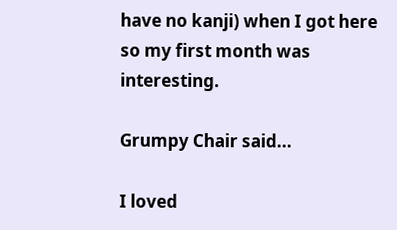have no kanji) when I got here so my first month was interesting.

Grumpy Chair said...

I loved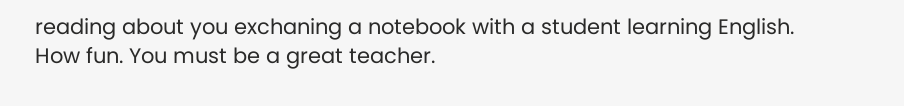reading about you exchaning a notebook with a student learning English. How fun. You must be a great teacher.